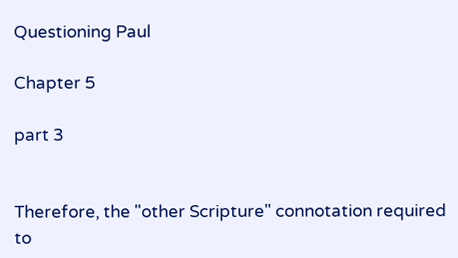Questioning Paul

Chapter 5

part 3


Therefore, the "other Scripture" connotation required to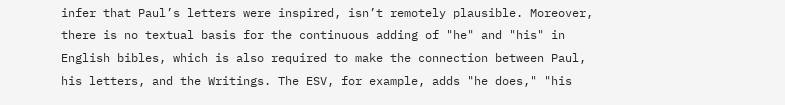infer that Paul’s letters were inspired, isn’t remotely plausible. Moreover, there is no textual basis for the continuous adding of "he" and "his" in English bibles, which is also required to make the connection between Paul, his letters, and the Writings. The ESV, for example, adds "he does," "his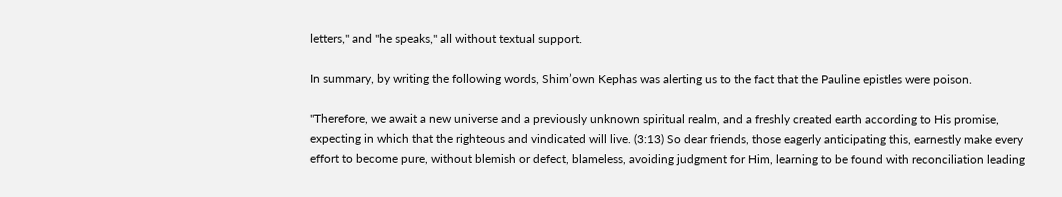letters," and "he speaks," all without textual support.

In summary, by writing the following words, Shim’own Kephas was alerting us to the fact that the Pauline epistles were poison.

"Therefore, we await a new universe and a previously unknown spiritual realm, and a freshly created earth according to His promise, expecting in which that the righteous and vindicated will live. (3:13) So dear friends, those eagerly anticipating this, earnestly make every effort to become pure, without blemish or defect, blameless, avoiding judgment for Him, learning to be found with reconciliation leading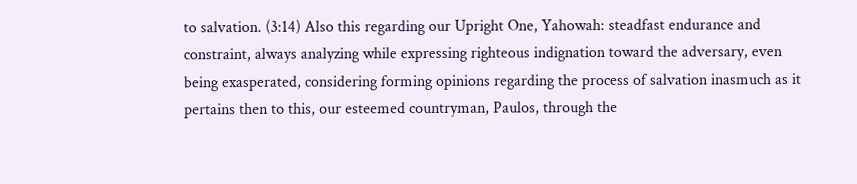to salvation. (3:14) Also this regarding our Upright One, Yahowah: steadfast endurance and constraint, always analyzing while expressing righteous indignation toward the adversary, even being exasperated, considering forming opinions regarding the process of salvation inasmuch as it pertains then to this, our esteemed countryman, Paulos, through the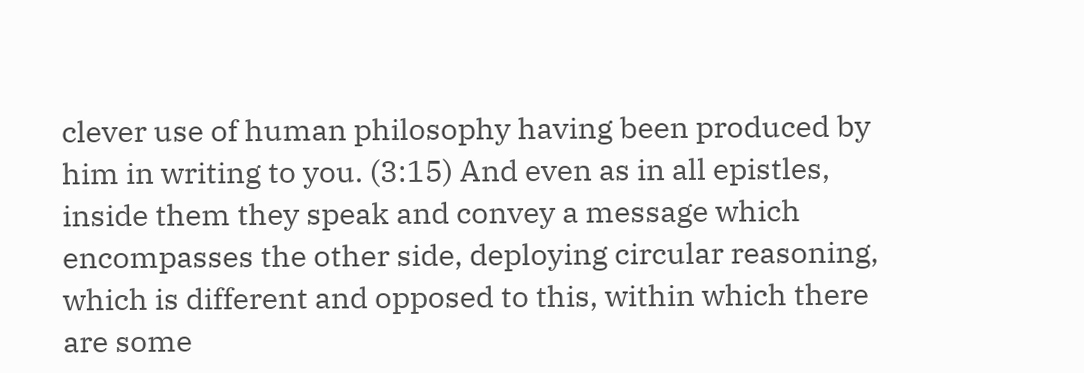clever use of human philosophy having been produced by him in writing to you. (3:15) And even as in all epistles, inside them they speak and convey a message which encompasses the other side, deploying circular reasoning, which is different and opposed to this, within which there are some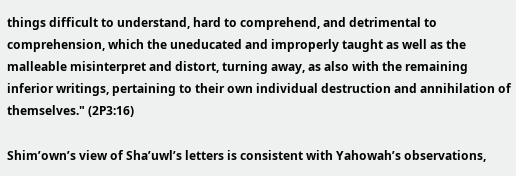things difficult to understand, hard to comprehend, and detrimental to comprehension, which the uneducated and improperly taught as well as the malleable misinterpret and distort, turning away, as also with the remaining inferior writings, pertaining to their own individual destruction and annihilation of themselves." (2P3:16)

Shim’own’s view of Sha’uwl’s letters is consistent with Yahowah’s observations,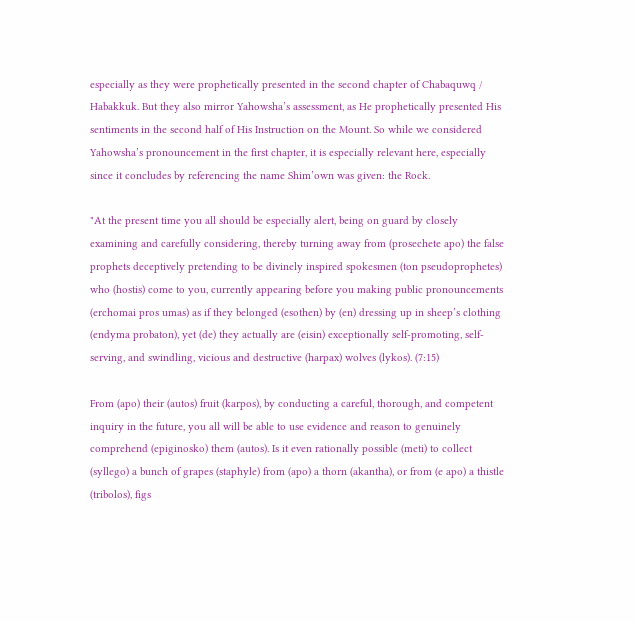especially as they were prophetically presented in the second chapter of Chabaquwq / Habakkuk. But they also mirror Yahowsha’s assessment, as He prophetically presented His sentiments in the second half of His Instruction on the Mount. So while we considered Yahowsha’s pronouncement in the first chapter, it is especially relevant here, especially since it concludes by referencing the name Shim’own was given: the Rock.

"At the present time you all should be especially alert, being on guard by closely examining and carefully considering, thereby turning away from (prosechete apo) the false prophets deceptively pretending to be divinely inspired spokesmen (ton pseudoprophetes) who (hostis) come to you, currently appearing before you making public pronouncements (erchomai pros umas) as if they belonged (esothen) by (en) dressing up in sheep’s clothing (endyma probaton), yet (de) they actually are (eisin) exceptionally self-promoting, self-serving, and swindling, vicious and destructive (harpax) wolves (lykos). (7:15)

From (apo) their (autos) fruit (karpos), by conducting a careful, thorough, and competent inquiry in the future, you all will be able to use evidence and reason to genuinely comprehend (epiginosko) them (autos). Is it even rationally possible (meti) to collect (syllego) a bunch of grapes (staphyle) from (apo) a thorn (akantha), or from (e apo) a thistle (tribolos), figs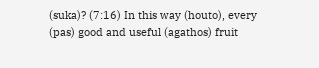(suka)? (7:16) In this way (houto), every (pas) good and useful (agathos) fruit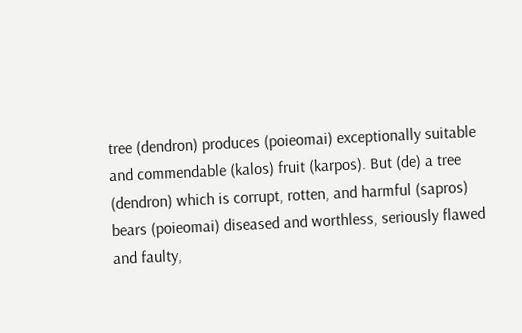tree (dendron) produces (poieomai) exceptionally suitable and commendable (kalos) fruit (karpos). But (de) a tree (dendron) which is corrupt, rotten, and harmful (sapros) bears (poieomai) diseased and worthless, seriously flawed and faulty,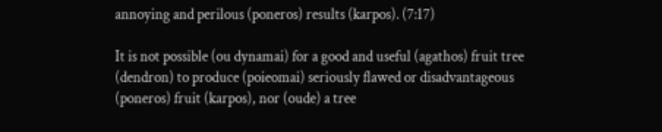annoying and perilous (poneros) results (karpos). (7:17)

It is not possible (ou dynamai) for a good and useful (agathos) fruit tree (dendron) to produce (poieomai) seriously flawed or disadvantageous (poneros) fruit (karpos), nor (oude) a tree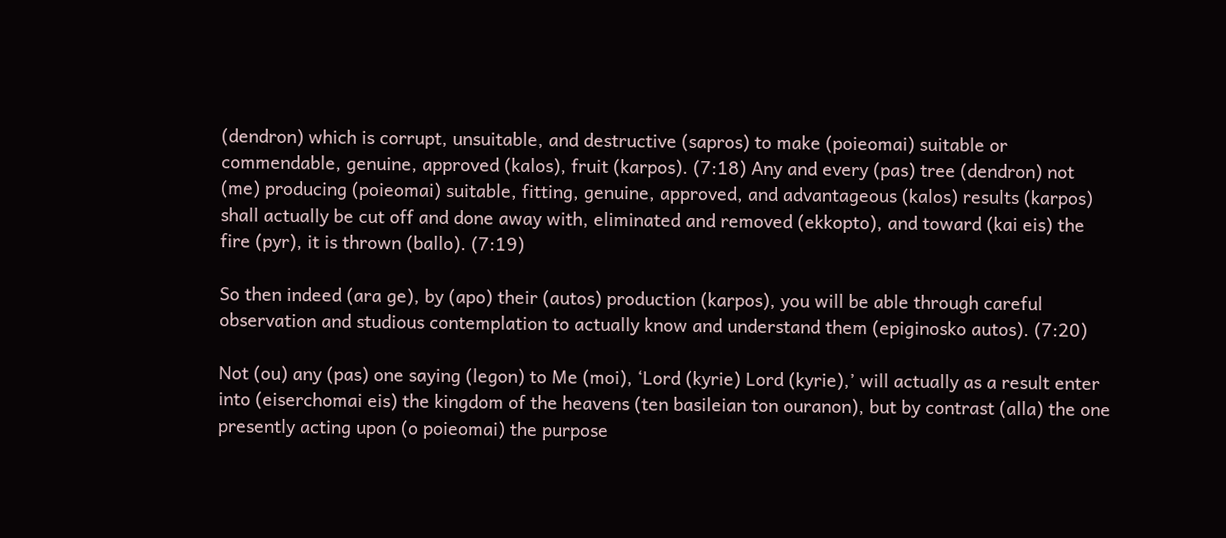(dendron) which is corrupt, unsuitable, and destructive (sapros) to make (poieomai) suitable or commendable, genuine, approved (kalos), fruit (karpos). (7:18) Any and every (pas) tree (dendron) not (me) producing (poieomai) suitable, fitting, genuine, approved, and advantageous (kalos) results (karpos) shall actually be cut off and done away with, eliminated and removed (ekkopto), and toward (kai eis) the fire (pyr), it is thrown (ballo). (7:19)

So then indeed (ara ge), by (apo) their (autos) production (karpos), you will be able through careful observation and studious contemplation to actually know and understand them (epiginosko autos). (7:20)

Not (ou) any (pas) one saying (legon) to Me (moi), ‘Lord (kyrie) Lord (kyrie),’ will actually as a result enter into (eiserchomai eis) the kingdom of the heavens (ten basileian ton ouranon), but by contrast (alla) the one presently acting upon (o poieomai) the purpose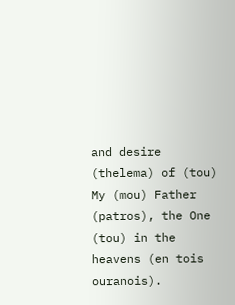and desire (thelema) of (tou) My (mou) Father (patros), the One (tou) in the heavens (en tois ouranois).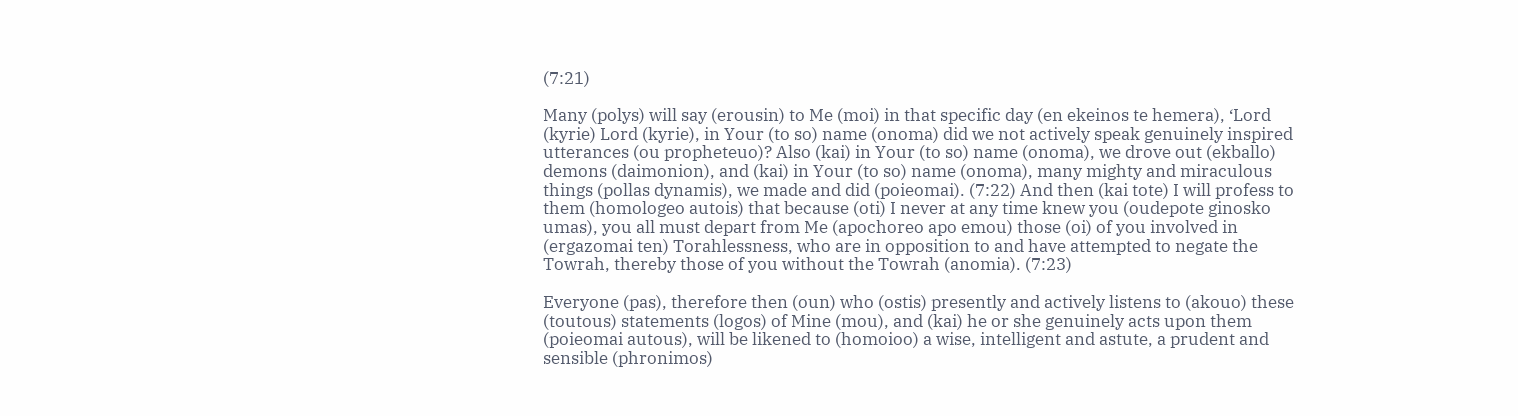(7:21)

Many (polys) will say (erousin) to Me (moi) in that specific day (en ekeinos te hemera), ‘Lord (kyrie) Lord (kyrie), in Your (to so) name (onoma) did we not actively speak genuinely inspired utterances (ou propheteuo)? Also (kai) in Your (to so) name (onoma), we drove out (ekballo) demons (daimonion), and (kai) in Your (to so) name (onoma), many mighty and miraculous things (pollas dynamis), we made and did (poieomai). (7:22) And then (kai tote) I will profess to them (homologeo autois) that because (oti) I never at any time knew you (oudepote ginosko umas), you all must depart from Me (apochoreo apo emou) those (oi) of you involved in (ergazomai ten) Torahlessness, who are in opposition to and have attempted to negate the Towrah, thereby those of you without the Towrah (anomia). (7:23)

Everyone (pas), therefore then (oun) who (ostis) presently and actively listens to (akouo) these (toutous) statements (logos) of Mine (mou), and (kai) he or she genuinely acts upon them (poieomai autous), will be likened to (homoioo) a wise, intelligent and astute, a prudent and sensible (phronimos)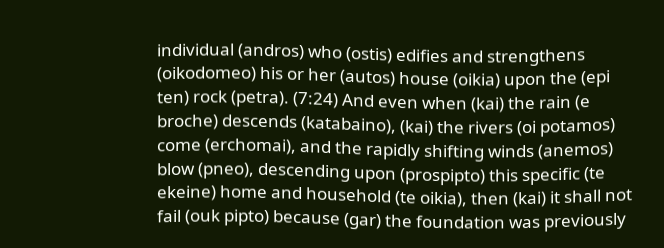individual (andros) who (ostis) edifies and strengthens (oikodomeo) his or her (autos) house (oikia) upon the (epi ten) rock (petra). (7:24) And even when (kai) the rain (e broche) descends (katabaino), (kai) the rivers (oi potamos) come (erchomai), and the rapidly shifting winds (anemos) blow (pneo), descending upon (prospipto) this specific (te ekeine) home and household (te oikia), then (kai) it shall not fail (ouk pipto) because (gar) the foundation was previously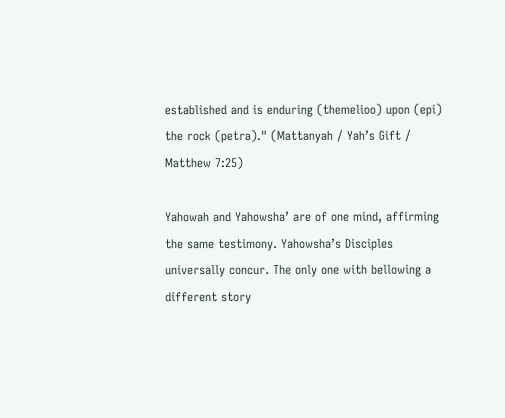established and is enduring (themelioo) upon (epi) the rock (petra)." (Mattanyah / Yah’s Gift / Matthew 7:25)

Yahowah and Yahowsha’ are of one mind, affirming the same testimony. Yahowsha’s Disciples universally concur. The only one with bellowing a different story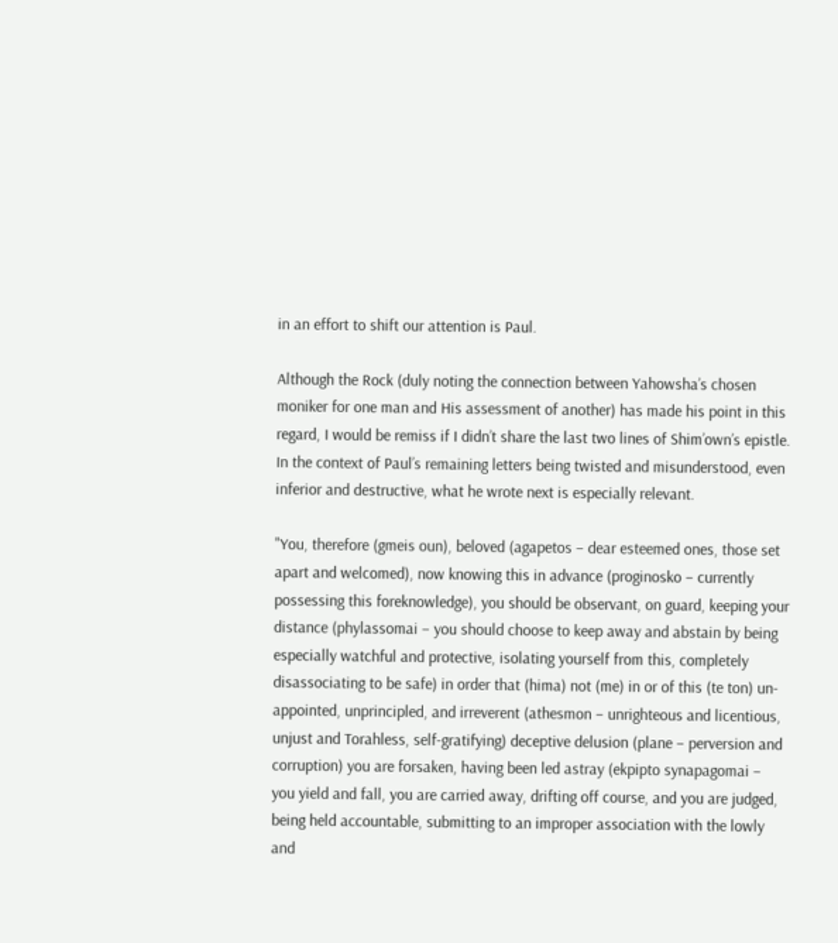in an effort to shift our attention is Paul.

Although the Rock (duly noting the connection between Yahowsha’s chosen moniker for one man and His assessment of another) has made his point in this regard, I would be remiss if I didn’t share the last two lines of Shim’own’s epistle. In the context of Paul’s remaining letters being twisted and misunderstood, even inferior and destructive, what he wrote next is especially relevant.

"You, therefore (gmeis oun), beloved (agapetos – dear esteemed ones, those set apart and welcomed), now knowing this in advance (proginosko – currently possessing this foreknowledge), you should be observant, on guard, keeping your distance (phylassomai – you should choose to keep away and abstain by being especially watchful and protective, isolating yourself from this, completely disassociating to be safe) in order that (hima) not (me) in or of this (te ton) un-appointed, unprincipled, and irreverent (athesmon – unrighteous and licentious, unjust and Torahless, self-gratifying) deceptive delusion (plane – perversion and corruption) you are forsaken, having been led astray (ekpipto synapagomai – you yield and fall, you are carried away, drifting off course, and you are judged, being held accountable, submitting to an improper association with the lowly and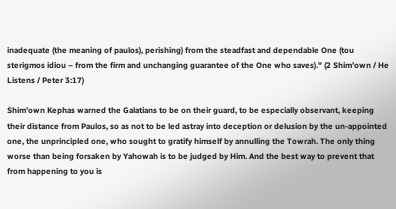inadequate (the meaning of paulos), perishing) from the steadfast and dependable One (tou sterigmos idiou – from the firm and unchanging guarantee of the One who saves)." (2 Shim’own / He Listens / Peter 3:17)

Shim’own Kephas warned the Galatians to be on their guard, to be especially observant, keeping their distance from Paulos, so as not to be led astray into deception or delusion by the un-appointed one, the unprincipled one, who sought to gratify himself by annulling the Towrah. The only thing worse than being forsaken by Yahowah is to be judged by Him. And the best way to prevent that from happening to you is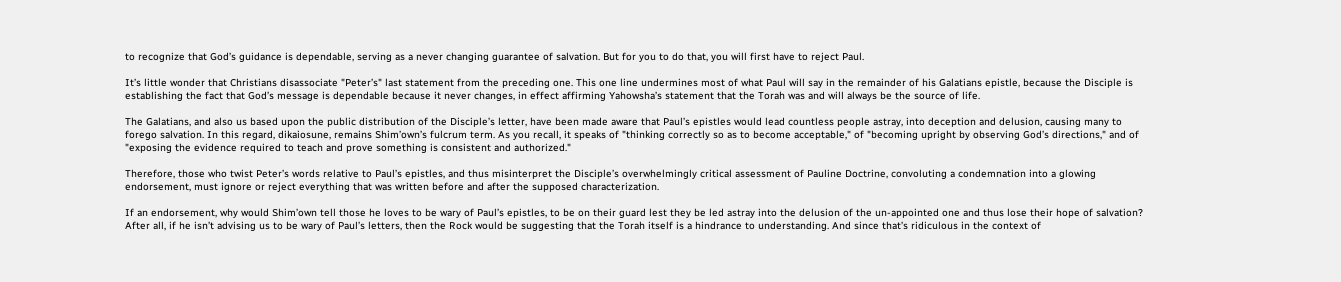to recognize that God’s guidance is dependable, serving as a never changing guarantee of salvation. But for you to do that, you will first have to reject Paul.

It’s little wonder that Christians disassociate "Peter’s" last statement from the preceding one. This one line undermines most of what Paul will say in the remainder of his Galatians epistle, because the Disciple is establishing the fact that God’s message is dependable because it never changes, in effect affirming Yahowsha’s statement that the Torah was and will always be the source of life.

The Galatians, and also us based upon the public distribution of the Disciple’s letter, have been made aware that Paul’s epistles would lead countless people astray, into deception and delusion, causing many to forego salvation. In this regard, dikaiosune, remains Shim’own’s fulcrum term. As you recall, it speaks of "thinking correctly so as to become acceptable," of "becoming upright by observing God’s directions," and of "exposing the evidence required to teach and prove something is consistent and authorized."

Therefore, those who twist Peter’s words relative to Paul’s epistles, and thus misinterpret the Disciple’s overwhelmingly critical assessment of Pauline Doctrine, convoluting a condemnation into a glowing endorsement, must ignore or reject everything that was written before and after the supposed characterization.

If an endorsement, why would Shim’own tell those he loves to be wary of Paul’s epistles, to be on their guard lest they be led astray into the delusion of the un-appointed one and thus lose their hope of salvation? After all, if he isn’t advising us to be wary of Paul’s letters, then the Rock would be suggesting that the Torah itself is a hindrance to understanding. And since that’s ridiculous in the context of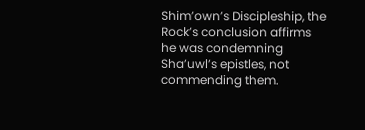Shim’own’s Discipleship, the Rock’s conclusion affirms he was condemning Sha’uwl’s epistles, not commending them.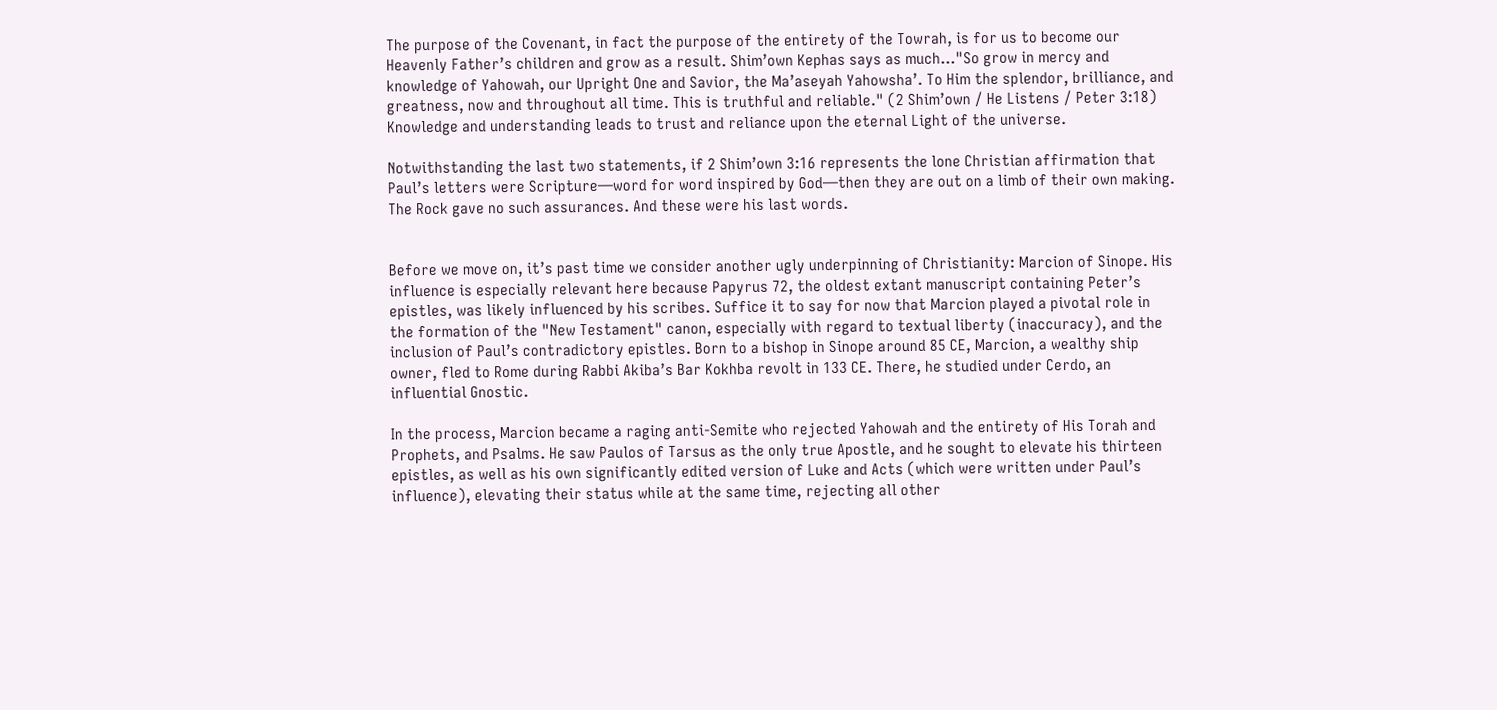The purpose of the Covenant, in fact the purpose of the entirety of the Towrah, is for us to become our Heavenly Father’s children and grow as a result. Shim’own Kephas says as much..."So grow in mercy and knowledge of Yahowah, our Upright One and Savior, the Ma’aseyah Yahowsha’. To Him the splendor, brilliance, and greatness, now and throughout all time. This is truthful and reliable." (2 Shim’own / He Listens / Peter 3:18) Knowledge and understanding leads to trust and reliance upon the eternal Light of the universe.

Notwithstanding the last two statements, if 2 Shim’own 3:16 represents the lone Christian affirmation that Paul’s letters were Scripture—word for word inspired by God—then they are out on a limb of their own making. The Rock gave no such assurances. And these were his last words.


Before we move on, it’s past time we consider another ugly underpinning of Christianity: Marcion of Sinope. His influence is especially relevant here because Papyrus 72, the oldest extant manuscript containing Peter’s epistles, was likely influenced by his scribes. Suffice it to say for now that Marcion played a pivotal role in the formation of the "New Testament" canon, especially with regard to textual liberty (inaccuracy), and the inclusion of Paul’s contradictory epistles. Born to a bishop in Sinope around 85 CE, Marcion, a wealthy ship owner, fled to Rome during Rabbi Akiba’s Bar Kokhba revolt in 133 CE. There, he studied under Cerdo, an influential Gnostic.

In the process, Marcion became a raging anti-Semite who rejected Yahowah and the entirety of His Torah and Prophets, and Psalms. He saw Paulos of Tarsus as the only true Apostle, and he sought to elevate his thirteen epistles, as well as his own significantly edited version of Luke and Acts (which were written under Paul’s influence), elevating their status while at the same time, rejecting all other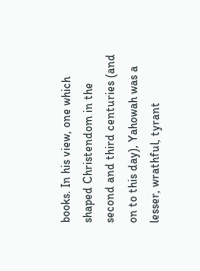books. In his view, one which shaped Christendom in the second and third centuries (and on to this day), Yahowah was a lesser, wrathful, tyrant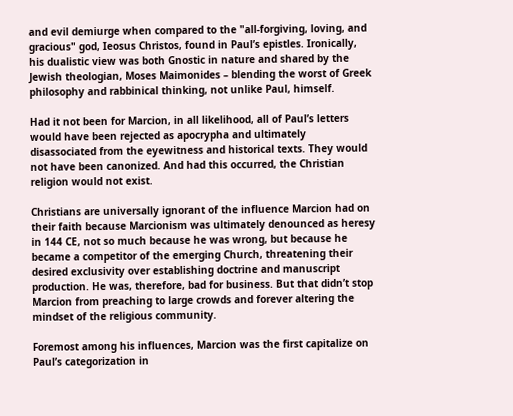and evil demiurge when compared to the "all-forgiving, loving, and gracious" god, Ieosus Christos, found in Paul’s epistles. Ironically, his dualistic view was both Gnostic in nature and shared by the Jewish theologian, Moses Maimonides – blending the worst of Greek philosophy and rabbinical thinking, not unlike Paul, himself.

Had it not been for Marcion, in all likelihood, all of Paul’s letters would have been rejected as apocrypha and ultimately disassociated from the eyewitness and historical texts. They would not have been canonized. And had this occurred, the Christian religion would not exist.

Christians are universally ignorant of the influence Marcion had on their faith because Marcionism was ultimately denounced as heresy in 144 CE, not so much because he was wrong, but because he became a competitor of the emerging Church, threatening their desired exclusivity over establishing doctrine and manuscript production. He was, therefore, bad for business. But that didn’t stop Marcion from preaching to large crowds and forever altering the mindset of the religious community.

Foremost among his influences, Marcion was the first capitalize on Paul’s categorization in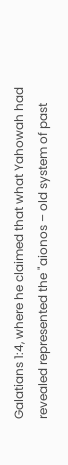Galatians 1:4, where he claimed that what Yahowah had revealed represented the "aionos – old system of past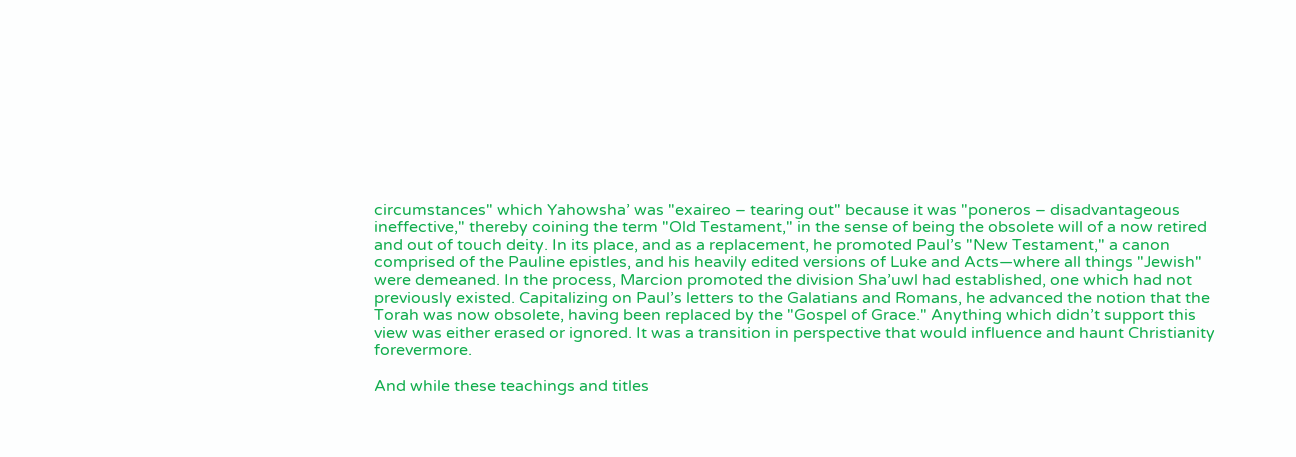circumstances" which Yahowsha’ was "exaireo – tearing out" because it was "poneros – disadvantageous ineffective," thereby coining the term "Old Testament," in the sense of being the obsolete will of a now retired and out of touch deity. In its place, and as a replacement, he promoted Paul’s "New Testament," a canon comprised of the Pauline epistles, and his heavily edited versions of Luke and Acts—where all things "Jewish" were demeaned. In the process, Marcion promoted the division Sha’uwl had established, one which had not previously existed. Capitalizing on Paul’s letters to the Galatians and Romans, he advanced the notion that the Torah was now obsolete, having been replaced by the "Gospel of Grace." Anything which didn’t support this view was either erased or ignored. It was a transition in perspective that would influence and haunt Christianity forevermore.

And while these teachings and titles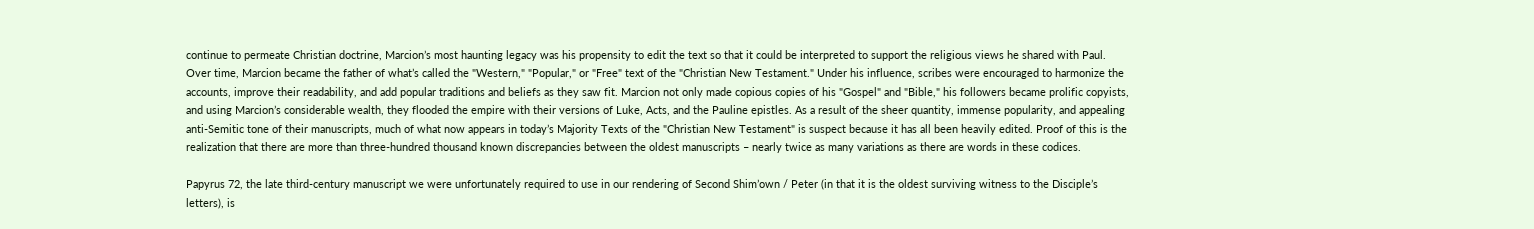continue to permeate Christian doctrine, Marcion’s most haunting legacy was his propensity to edit the text so that it could be interpreted to support the religious views he shared with Paul. Over time, Marcion became the father of what’s called the "Western," "Popular," or "Free" text of the "Christian New Testament." Under his influence, scribes were encouraged to harmonize the accounts, improve their readability, and add popular traditions and beliefs as they saw fit. Marcion not only made copious copies of his "Gospel" and "Bible," his followers became prolific copyists, and using Marcion’s considerable wealth, they flooded the empire with their versions of Luke, Acts, and the Pauline epistles. As a result of the sheer quantity, immense popularity, and appealing anti-Semitic tone of their manuscripts, much of what now appears in today’s Majority Texts of the "Christian New Testament" is suspect because it has all been heavily edited. Proof of this is the realization that there are more than three-hundred thousand known discrepancies between the oldest manuscripts – nearly twice as many variations as there are words in these codices.

Papyrus 72, the late third-century manuscript we were unfortunately required to use in our rendering of Second Shim’own / Peter (in that it is the oldest surviving witness to the Disciple’s letters), is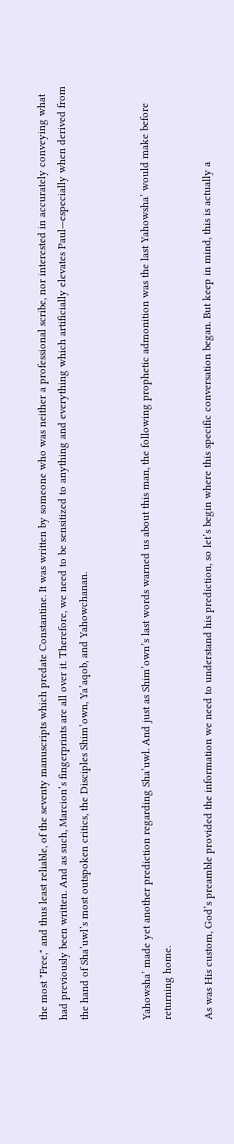the most "Free," and thus least reliable, of the seventy manuscripts which predate Constantine. It was written by someone who was neither a professional scribe, nor interested in accurately conveying what had previously been written. And as such, Marcion’s fingerprints are all over it. Therefore, we need to be sensitized to anything and everything which artificially elevates Paul—especially when derived from the hand of Sha’uwl’s most outspoken critics, the Disciples Shim’own, Ya’aqob, and Yahowchanan.


Yahowsha’ made yet another prediction regarding Sha’uwl. And just as Shim’own’s last words warned us about this man, the following prophetic admonition was the last Yahowsha’ would make before returning home.

As was His custom, God’s preamble provided the information we need to understand his prediction, so let’s begin where this specific conversation began. But keep in mind, this is actually a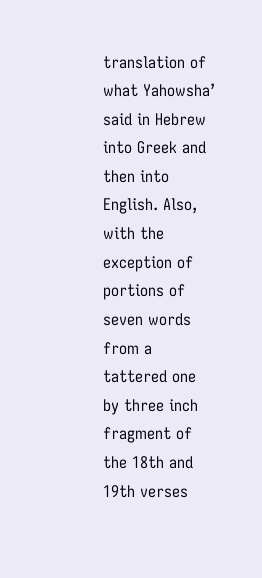translation of what Yahowsha’ said in Hebrew into Greek and then into English. Also, with the exception of portions of seven words from a tattered one by three inch fragment of the 18th and 19th verses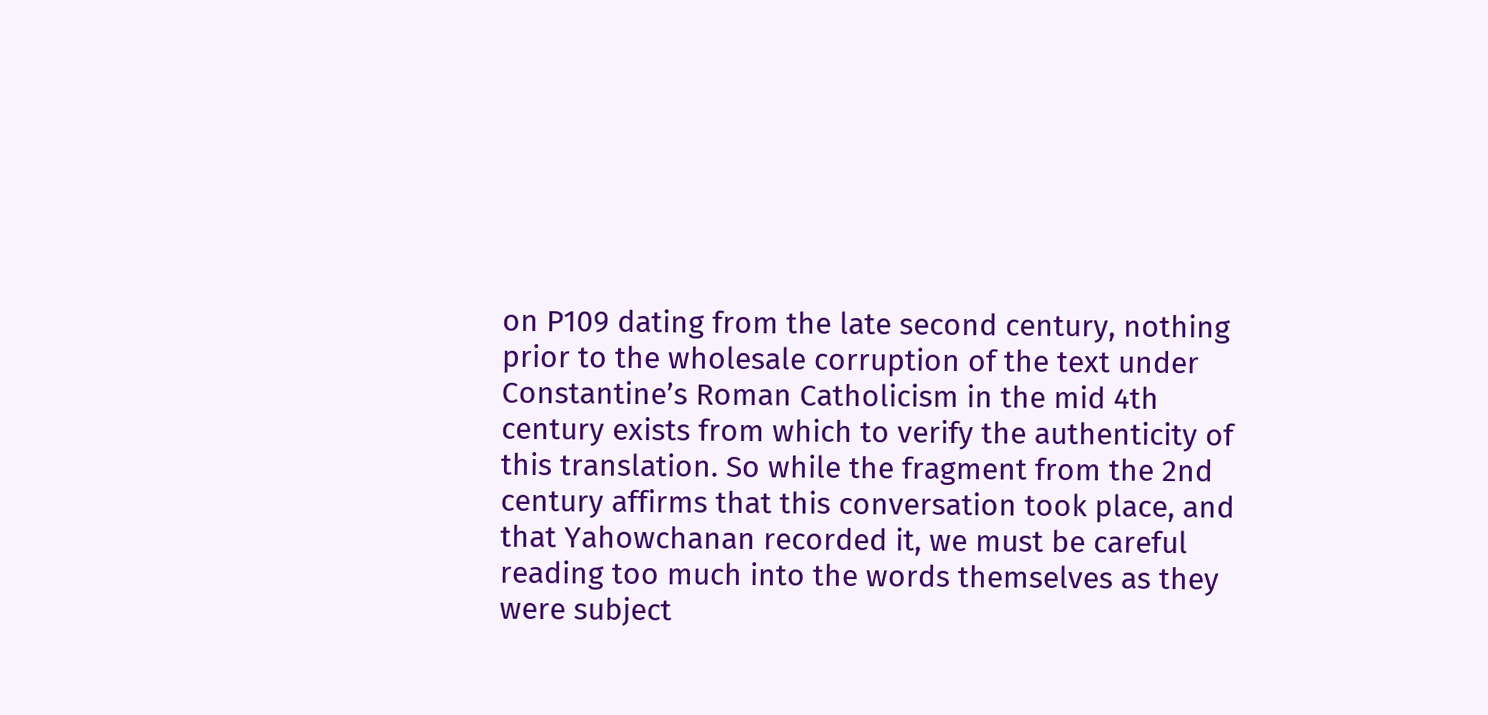on P109 dating from the late second century, nothing prior to the wholesale corruption of the text under Constantine’s Roman Catholicism in the mid 4th century exists from which to verify the authenticity of this translation. So while the fragment from the 2nd century affirms that this conversation took place, and that Yahowchanan recorded it, we must be careful reading too much into the words themselves as they were subject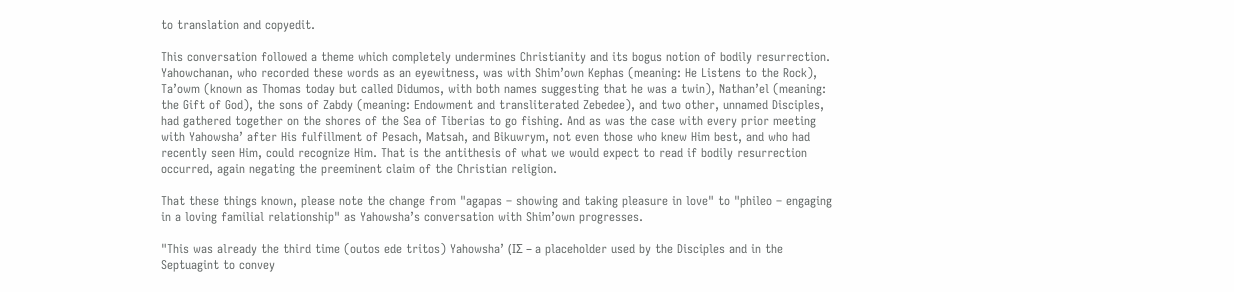to translation and copyedit.

This conversation followed a theme which completely undermines Christianity and its bogus notion of bodily resurrection. Yahowchanan, who recorded these words as an eyewitness, was with Shim’own Kephas (meaning: He Listens to the Rock), Ta’owm (known as Thomas today but called Didumos, with both names suggesting that he was a twin), Nathan’el (meaning: the Gift of God), the sons of Zabdy (meaning: Endowment and transliterated Zebedee), and two other, unnamed Disciples, had gathered together on the shores of the Sea of Tiberias to go fishing. And as was the case with every prior meeting with Yahowsha’ after His fulfillment of Pesach, Matsah, and Bikuwrym, not even those who knew Him best, and who had recently seen Him, could recognize Him. That is the antithesis of what we would expect to read if bodily resurrection occurred, again negating the preeminent claim of the Christian religion.

That these things known, please note the change from "agapas – showing and taking pleasure in love" to "phileo – engaging in a loving familial relationship" as Yahowsha’s conversation with Shim’own progresses.

"This was already the third time (outos ede tritos) Yahowsha’ (ΙΣ – a placeholder used by the Disciples and in the Septuagint to convey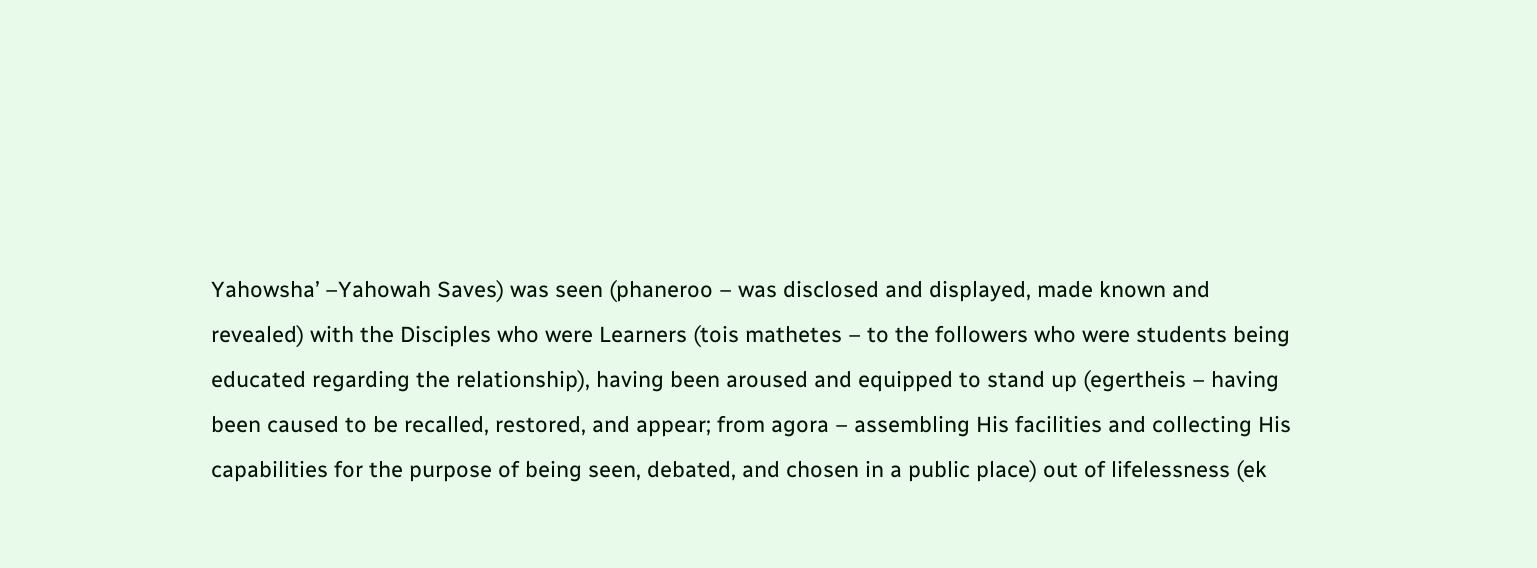Yahowsha’ –Yahowah Saves) was seen (phaneroo – was disclosed and displayed, made known and revealed) with the Disciples who were Learners (tois mathetes – to the followers who were students being educated regarding the relationship), having been aroused and equipped to stand up (egertheis – having been caused to be recalled, restored, and appear; from agora – assembling His facilities and collecting His capabilities for the purpose of being seen, debated, and chosen in a public place) out of lifelessness (ek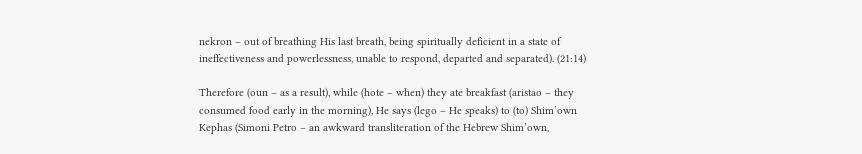nekron – out of breathing His last breath, being spiritually deficient in a state of ineffectiveness and powerlessness, unable to respond, departed and separated). (21:14)

Therefore (oun – as a result), while (hote – when) they ate breakfast (aristao – they consumed food early in the morning), He says (lego – He speaks) to (to) Shim’own Kephas (Simoni Petro – an awkward transliteration of the Hebrew Shim’own,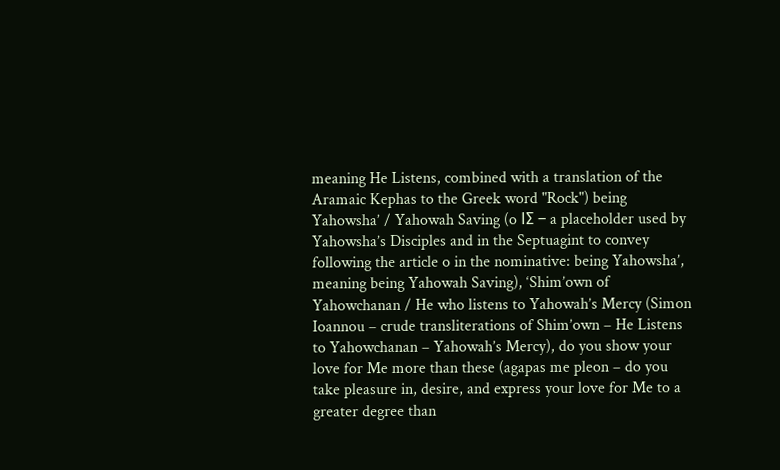meaning He Listens, combined with a translation of the Aramaic Kephas to the Greek word "Rock") being Yahowsha’ / Yahowah Saving (o ΙΣ – a placeholder used by Yahowsha’s Disciples and in the Septuagint to convey following the article o in the nominative: being Yahowsha’, meaning being Yahowah Saving), ‘Shim’own of Yahowchanan / He who listens to Yahowah’s Mercy (Simon Ioannou – crude transliterations of Shim’own – He Listens to Yahowchanan – Yahowah’s Mercy), do you show your love for Me more than these (agapas me pleon – do you take pleasure in, desire, and express your love for Me to a greater degree than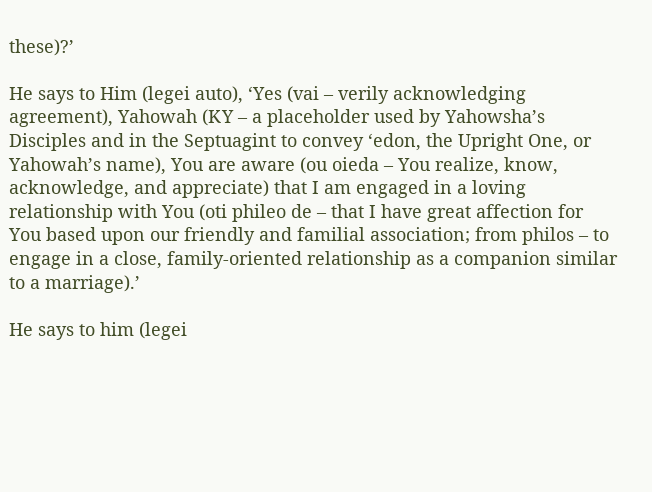these)?’

He says to Him (legei auto), ‘Yes (vai – verily acknowledging agreement), Yahowah (ΚΥ – a placeholder used by Yahowsha’s Disciples and in the Septuagint to convey ‘edon, the Upright One, or Yahowah’s name), You are aware (ou oieda – You realize, know, acknowledge, and appreciate) that I am engaged in a loving relationship with You (oti phileo de – that I have great affection for You based upon our friendly and familial association; from philos – to engage in a close, family-oriented relationship as a companion similar to a marriage).’

He says to him (legei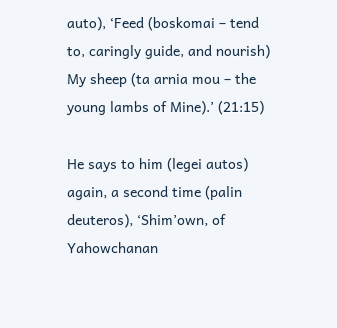auto), ‘Feed (boskomai – tend to, caringly guide, and nourish) My sheep (ta arnia mou – the young lambs of Mine).’ (21:15)

He says to him (legei autos) again, a second time (palin deuteros), ‘Shim’own, of Yahowchanan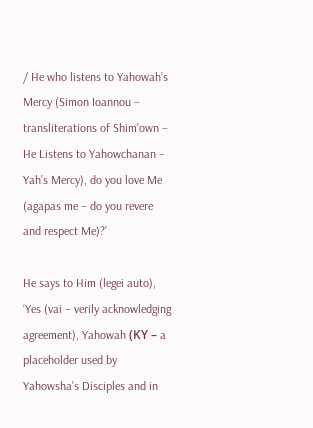/ He who listens to Yahowah’s Mercy (Simon Ioannou – transliterations of Shim’own – He Listens to Yahowchanan – Yah’s Mercy), do you love Me (agapas me – do you revere and respect Me)?’

He says to Him (legei auto), ‘Yes (vai – verily acknowledging agreement), Yahowah (ΚΥ – a placeholder used by Yahowsha’s Disciples and in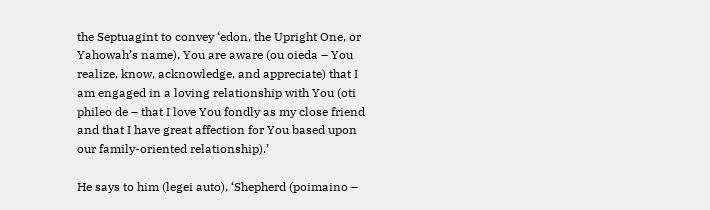the Septuagint to convey ‘edon, the Upright One, or Yahowah’s name), You are aware (ou oieda – You realize, know, acknowledge, and appreciate) that I am engaged in a loving relationship with You (oti phileo de – that I love You fondly as my close friend and that I have great affection for You based upon our family-oriented relationship).’

He says to him (legei auto), ‘Shepherd (poimaino –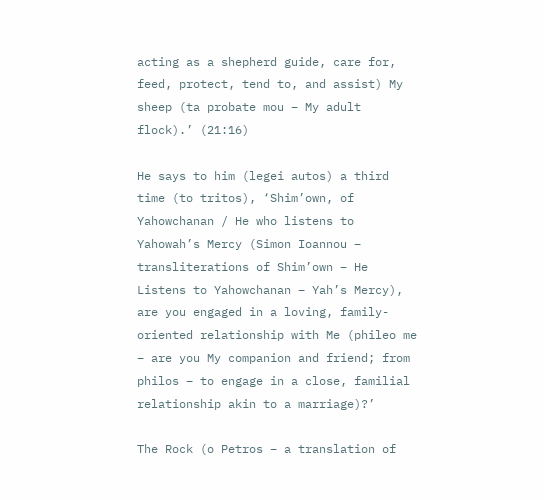acting as a shepherd guide, care for, feed, protect, tend to, and assist) My sheep (ta probate mou – My adult flock).’ (21:16)

He says to him (legei autos) a third time (to tritos), ‘Shim’own, of Yahowchanan / He who listens to Yahowah’s Mercy (Simon Ioannou – transliterations of Shim’own – He Listens to Yahowchanan – Yah’s Mercy), are you engaged in a loving, family-oriented relationship with Me (phileo me – are you My companion and friend; from philos – to engage in a close, familial relationship akin to a marriage)?’

The Rock (o Petros – a translation of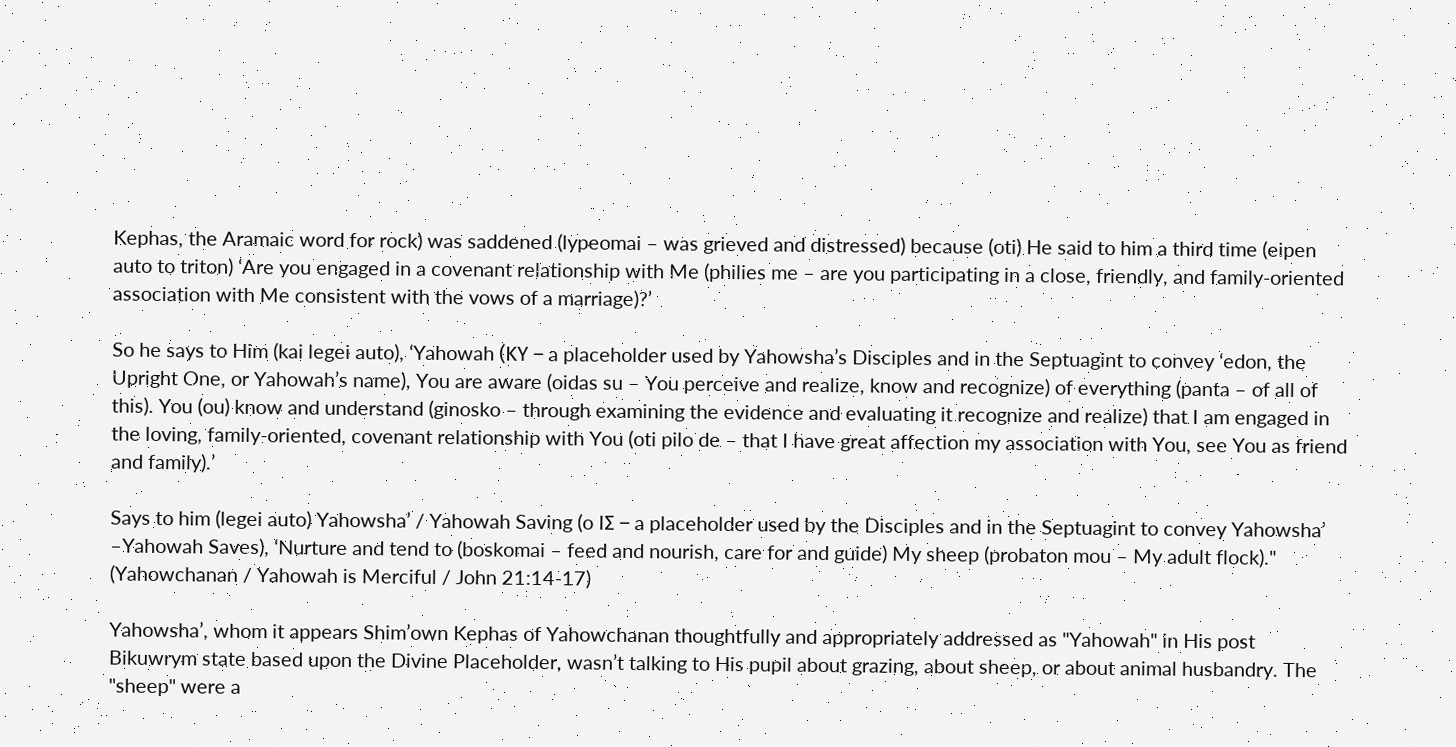Kephas, the Aramaic word for rock) was saddened (lypeomai – was grieved and distressed) because (oti) He said to him a third time (eipen auto to triton) ‘Are you engaged in a covenant relationship with Me (philies me – are you participating in a close, friendly, and family-oriented association with Me consistent with the vows of a marriage)?’

So he says to Him (kai legei auto), ‘Yahowah (ΚΥ – a placeholder used by Yahowsha’s Disciples and in the Septuagint to convey ‘edon, the Upright One, or Yahowah’s name), You are aware (oidas su – You perceive and realize, know and recognize) of everything (panta – of all of this). You (ou) know and understand (ginosko – through examining the evidence and evaluating it recognize and realize) that I am engaged in the loving, family-oriented, covenant relationship with You (oti pilo de – that I have great affection my association with You, see You as friend and family).’

Says to him (legei auto) Yahowsha’ / Yahowah Saving (o ΙΣ – a placeholder used by the Disciples and in the Septuagint to convey Yahowsha’ –Yahowah Saves), ‘Nurture and tend to (boskomai – feed and nourish, care for and guide) My sheep (probaton mou – My adult flock)." (Yahowchanan / Yahowah is Merciful / John 21:14-17)

Yahowsha’, whom it appears Shim’own Kephas of Yahowchanan thoughtfully and appropriately addressed as "Yahowah" in His post Bikuwrym state based upon the Divine Placeholder, wasn’t talking to His pupil about grazing, about sheep, or about animal husbandry. The "sheep" were a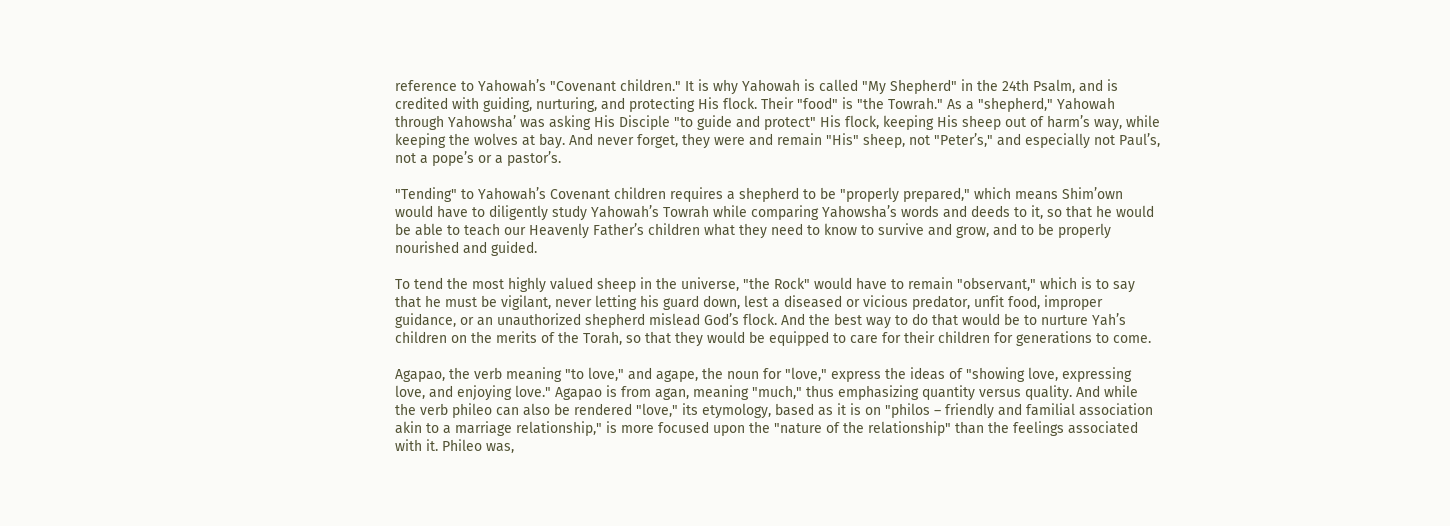reference to Yahowah’s "Covenant children." It is why Yahowah is called "My Shepherd" in the 24th Psalm, and is credited with guiding, nurturing, and protecting His flock. Their "food" is "the Towrah." As a "shepherd," Yahowah through Yahowsha’ was asking His Disciple "to guide and protect" His flock, keeping His sheep out of harm’s way, while keeping the wolves at bay. And never forget, they were and remain "His" sheep, not "Peter’s," and especially not Paul’s, not a pope’s or a pastor’s.

"Tending" to Yahowah’s Covenant children requires a shepherd to be "properly prepared," which means Shim’own would have to diligently study Yahowah’s Towrah while comparing Yahowsha’s words and deeds to it, so that he would be able to teach our Heavenly Father’s children what they need to know to survive and grow, and to be properly nourished and guided.

To tend the most highly valued sheep in the universe, "the Rock" would have to remain "observant," which is to say that he must be vigilant, never letting his guard down, lest a diseased or vicious predator, unfit food, improper guidance, or an unauthorized shepherd mislead God’s flock. And the best way to do that would be to nurture Yah’s children on the merits of the Torah, so that they would be equipped to care for their children for generations to come.

Agapao, the verb meaning "to love," and agape, the noun for "love," express the ideas of "showing love, expressing love, and enjoying love." Agapao is from agan, meaning "much," thus emphasizing quantity versus quality. And while the verb phileo can also be rendered "love," its etymology, based as it is on "philos – friendly and familial association akin to a marriage relationship," is more focused upon the "nature of the relationship" than the feelings associated with it. Phileo was,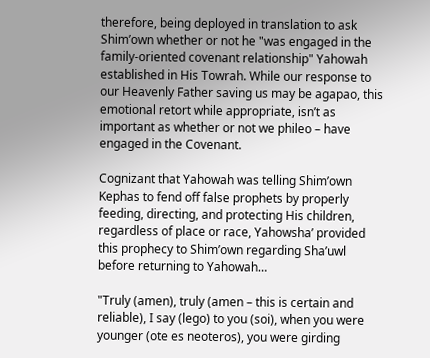therefore, being deployed in translation to ask Shim’own whether or not he "was engaged in the family-oriented covenant relationship" Yahowah established in His Towrah. While our response to our Heavenly Father saving us may be agapao, this emotional retort while appropriate, isn’t as important as whether or not we phileo – have engaged in the Covenant.

Cognizant that Yahowah was telling Shim’own Kephas to fend off false prophets by properly feeding, directing, and protecting His children, regardless of place or race, Yahowsha’ provided this prophecy to Shim’own regarding Sha’uwl before returning to Yahowah…

"Truly (amen), truly (amen – this is certain and reliable), I say (lego) to you (soi), when you were younger (ote es neoteros), you were girding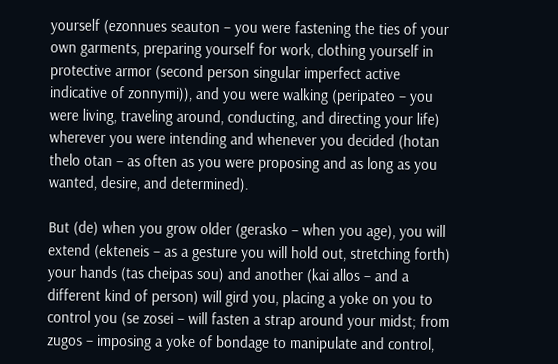yourself (ezonnues seauton – you were fastening the ties of your own garments, preparing yourself for work, clothing yourself in protective armor (second person singular imperfect active indicative of zonnymi)), and you were walking (peripateo – you were living, traveling around, conducting, and directing your life) wherever you were intending and whenever you decided (hotan thelo otan – as often as you were proposing and as long as you wanted, desire, and determined).

But (de) when you grow older (gerasko – when you age), you will extend (ekteneis – as a gesture you will hold out, stretching forth) your hands (tas cheipas sou) and another (kai allos – and a different kind of person) will gird you, placing a yoke on you to control you (se zosei – will fasten a strap around your midst; from zugos – imposing a yoke of bondage to manipulate and control,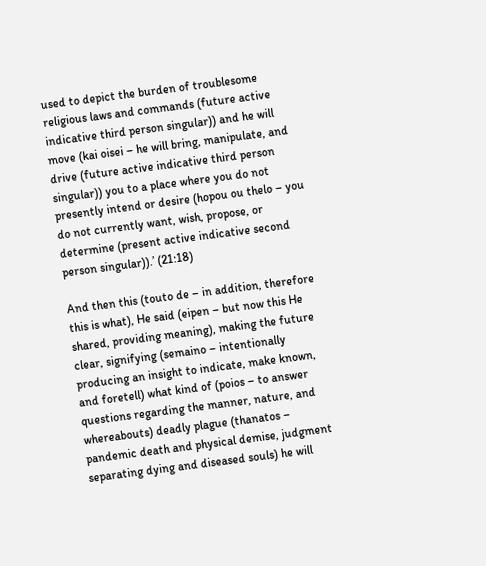used to depict the burden of troublesome religious laws and commands (future active indicative third person singular)) and he will move (kai oisei – he will bring, manipulate, and drive (future active indicative third person singular)) you to a place where you do not presently intend or desire (hopou ou thelo – you do not currently want, wish, propose, or determine (present active indicative second person singular)).’ (21:18)

And then this (touto de – in addition, therefore this is what), He said (eipen – but now this He shared, providing meaning), making the future clear, signifying (semaino – intentionally producing an insight to indicate, make known, and foretell) what kind of (poios – to answer questions regarding the manner, nature, and whereabouts) deadly plague (thanatos – pandemic death and physical demise, judgment separating dying and diseased souls) he will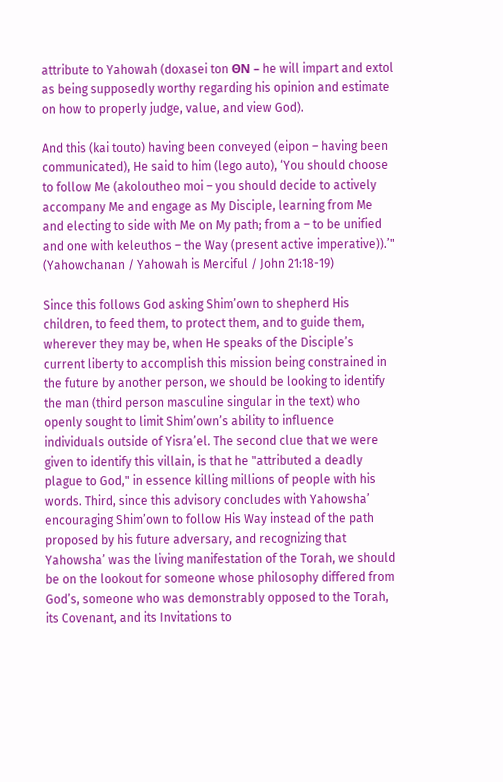attribute to Yahowah (doxasei ton ΘN – he will impart and extol as being supposedly worthy regarding his opinion and estimate on how to properly judge, value, and view God).

And this (kai touto) having been conveyed (eipon – having been communicated), He said to him (lego auto), ‘You should choose to follow Me (akoloutheo moi – you should decide to actively accompany Me and engage as My Disciple, learning from Me and electing to side with Me on My path; from a – to be unified and one with keleuthos – the Way (present active imperative)).’" (Yahowchanan / Yahowah is Merciful / John 21:18-19)

Since this follows God asking Shim’own to shepherd His children, to feed them, to protect them, and to guide them, wherever they may be, when He speaks of the Disciple’s current liberty to accomplish this mission being constrained in the future by another person, we should be looking to identify the man (third person masculine singular in the text) who openly sought to limit Shim’own’s ability to influence individuals outside of Yisra’el. The second clue that we were given to identify this villain, is that he "attributed a deadly plague to God," in essence killing millions of people with his words. Third, since this advisory concludes with Yahowsha’ encouraging Shim’own to follow His Way instead of the path proposed by his future adversary, and recognizing that Yahowsha’ was the living manifestation of the Torah, we should be on the lookout for someone whose philosophy differed from God’s, someone who was demonstrably opposed to the Torah, its Covenant, and its Invitations to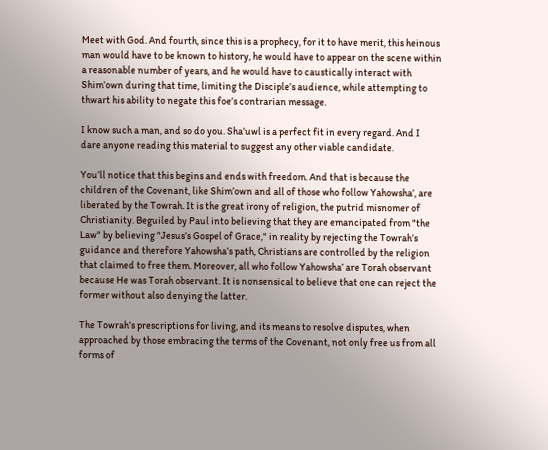Meet with God. And fourth, since this is a prophecy, for it to have merit, this heinous man would have to be known to history, he would have to appear on the scene within a reasonable number of years, and he would have to caustically interact with Shim’own during that time, limiting the Disciple’s audience, while attempting to thwart his ability to negate this foe’s contrarian message.

I know such a man, and so do you. Sha’uwl is a perfect fit in every regard. And I dare anyone reading this material to suggest any other viable candidate.

You’ll notice that this begins and ends with freedom. And that is because the children of the Covenant, like Shim’own and all of those who follow Yahowsha’, are liberated by the Towrah. It is the great irony of religion, the putrid misnomer of Christianity. Beguiled by Paul into believing that they are emancipated from "the Law" by believing "Jesus’s Gospel of Grace," in reality by rejecting the Towrah’s guidance and therefore Yahowsha’s path, Christians are controlled by the religion that claimed to free them. Moreover, all who follow Yahowsha’ are Torah observant because He was Torah observant. It is nonsensical to believe that one can reject the former without also denying the latter.

The Towrah’s prescriptions for living, and its means to resolve disputes, when approached by those embracing the terms of the Covenant, not only free us from all forms of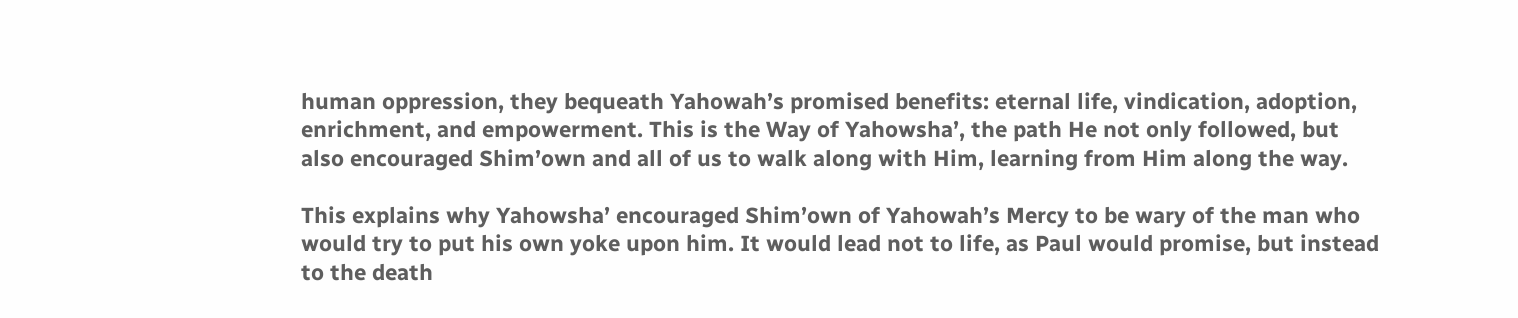human oppression, they bequeath Yahowah’s promised benefits: eternal life, vindication, adoption, enrichment, and empowerment. This is the Way of Yahowsha’, the path He not only followed, but also encouraged Shim’own and all of us to walk along with Him, learning from Him along the way.

This explains why Yahowsha’ encouraged Shim’own of Yahowah’s Mercy to be wary of the man who would try to put his own yoke upon him. It would lead not to life, as Paul would promise, but instead to the death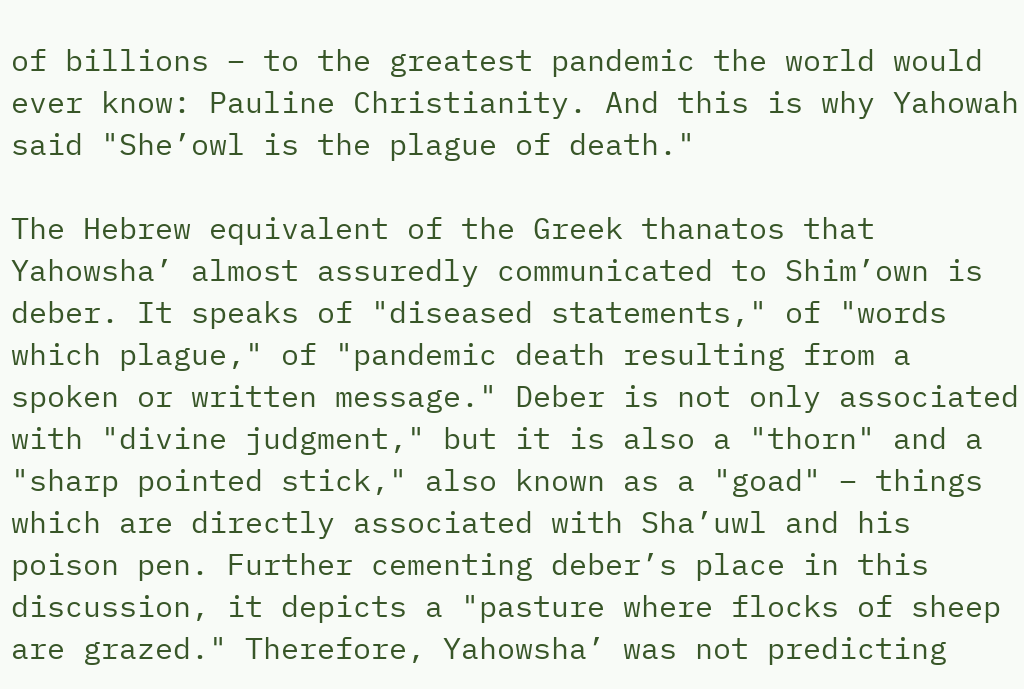of billions – to the greatest pandemic the world would ever know: Pauline Christianity. And this is why Yahowah said "She’owl is the plague of death."

The Hebrew equivalent of the Greek thanatos that Yahowsha’ almost assuredly communicated to Shim’own is deber. It speaks of "diseased statements," of "words which plague," of "pandemic death resulting from a spoken or written message." Deber is not only associated with "divine judgment," but it is also a "thorn" and a "sharp pointed stick," also known as a "goad" – things which are directly associated with Sha’uwl and his poison pen. Further cementing deber’s place in this discussion, it depicts a "pasture where flocks of sheep are grazed." Therefore, Yahowsha’ was not predicting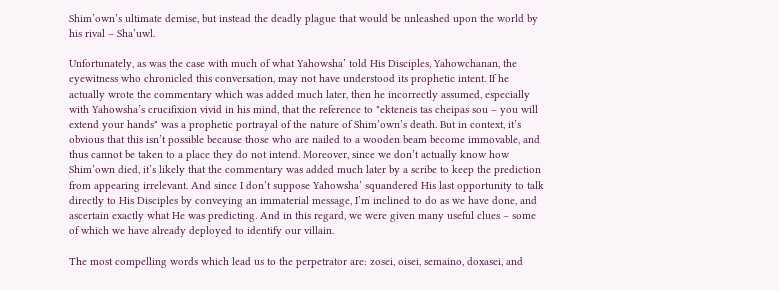Shim’own’s ultimate demise, but instead the deadly plague that would be unleashed upon the world by his rival – Sha’uwl.

Unfortunately, as was the case with much of what Yahowsha’ told His Disciples, Yahowchanan, the eyewitness who chronicled this conversation, may not have understood its prophetic intent. If he actually wrote the commentary which was added much later, then he incorrectly assumed, especially with Yahowsha’s crucifixion vivid in his mind, that the reference to "ekteneis tas cheipas sou – you will extend your hands" was a prophetic portrayal of the nature of Shim’own’s death. But in context, it’s obvious that this isn’t possible because those who are nailed to a wooden beam become immovable, and thus cannot be taken to a place they do not intend. Moreover, since we don’t actually know how Shim’own died, it’s likely that the commentary was added much later by a scribe to keep the prediction from appearing irrelevant. And since I don’t suppose Yahowsha’ squandered His last opportunity to talk directly to His Disciples by conveying an immaterial message, I’m inclined to do as we have done, and ascertain exactly what He was predicting. And in this regard, we were given many useful clues – some of which we have already deployed to identify our villain.

The most compelling words which lead us to the perpetrator are: zosei, oisei, semaino, doxasei, and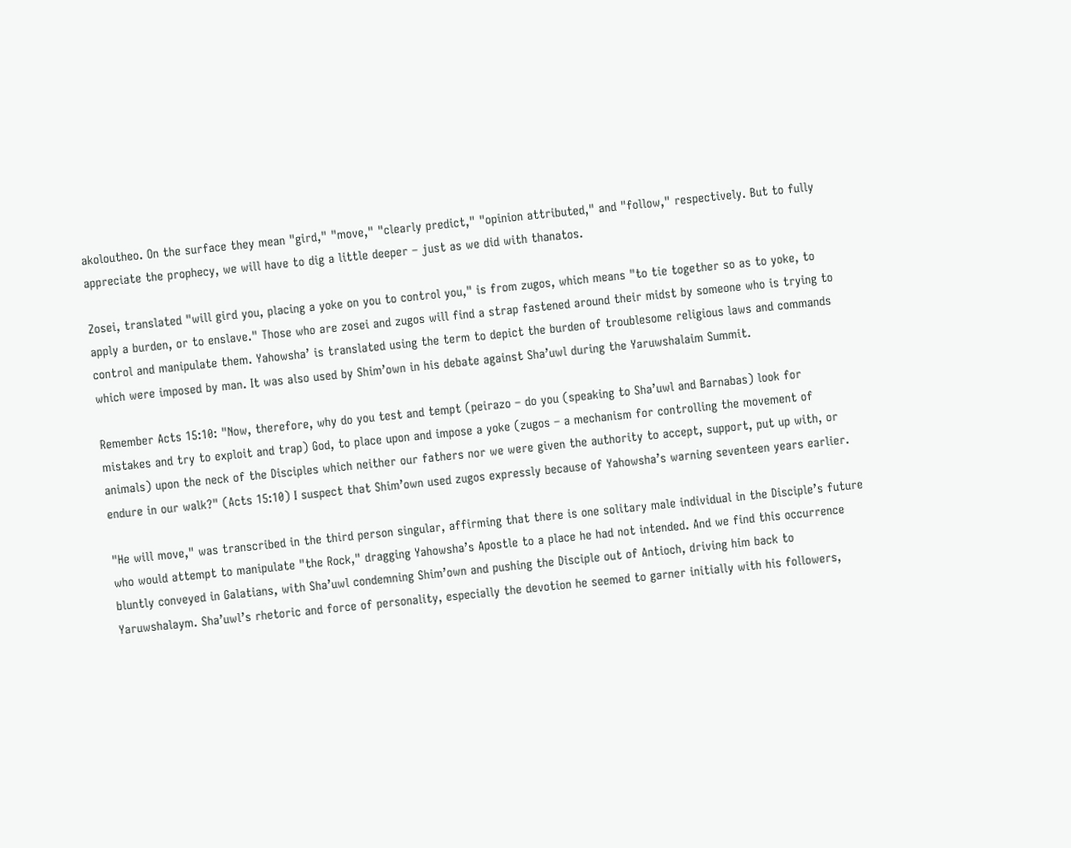akoloutheo. On the surface they mean "gird," "move," "clearly predict," "opinion attributed," and "follow," respectively. But to fully appreciate the prophecy, we will have to dig a little deeper – just as we did with thanatos.

Zosei, translated "will gird you, placing a yoke on you to control you," is from zugos, which means "to tie together so as to yoke, to apply a burden, or to enslave." Those who are zosei and zugos will find a strap fastened around their midst by someone who is trying to control and manipulate them. Yahowsha’ is translated using the term to depict the burden of troublesome religious laws and commands which were imposed by man. It was also used by Shim’own in his debate against Sha’uwl during the Yaruwshalaim Summit.

Remember Acts 15:10: "Now, therefore, why do you test and tempt (peirazo – do you (speaking to Sha’uwl and Barnabas) look for mistakes and try to exploit and trap) God, to place upon and impose a yoke (zugos – a mechanism for controlling the movement of animals) upon the neck of the Disciples which neither our fathers nor we were given the authority to accept, support, put up with, or endure in our walk?" (Acts 15:10) I suspect that Shim’own used zugos expressly because of Yahowsha’s warning seventeen years earlier.

"He will move," was transcribed in the third person singular, affirming that there is one solitary male individual in the Disciple’s future who would attempt to manipulate "the Rock," dragging Yahowsha’s Apostle to a place he had not intended. And we find this occurrence bluntly conveyed in Galatians, with Sha’uwl condemning Shim’own and pushing the Disciple out of Antioch, driving him back to Yaruwshalaym. Sha’uwl’s rhetoric and force of personality, especially the devotion he seemed to garner initially with his followers,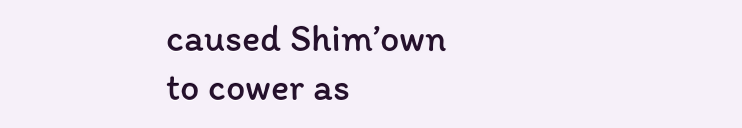caused Shim’own to cower as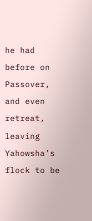he had before on Passover, and even retreat, leaving Yahowsha’s flock to be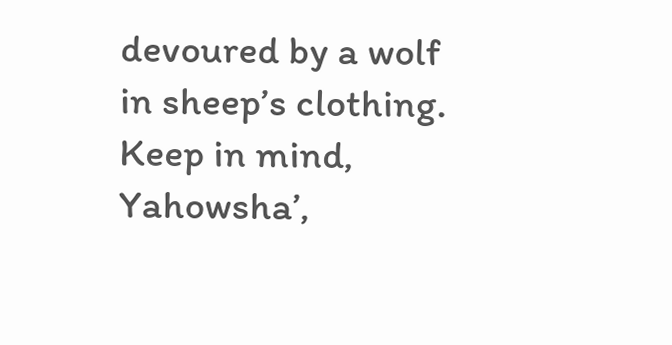devoured by a wolf in sheep’s clothing. Keep in mind, Yahowsha’,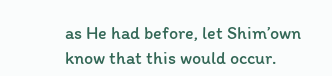as He had before, let Shim’own know that this would occur.